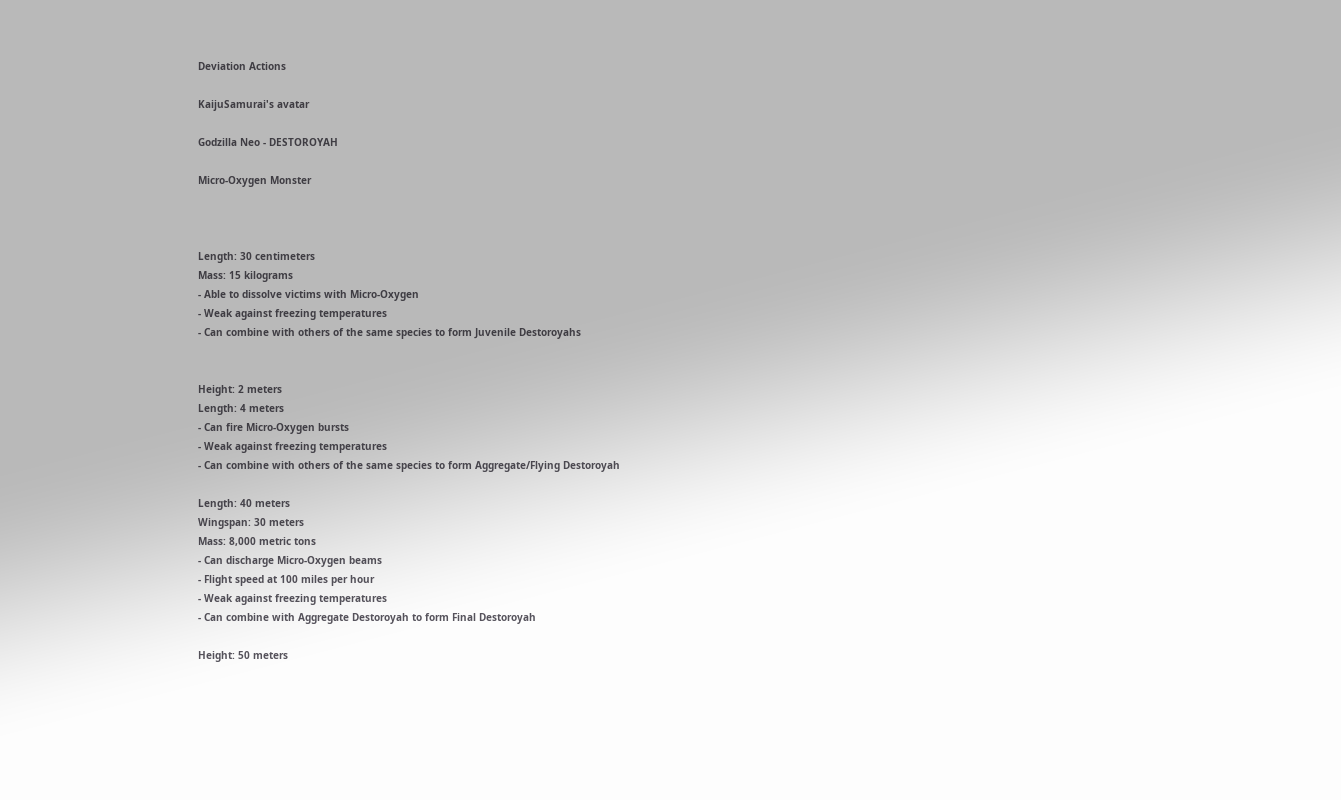Deviation Actions

KaijuSamurai's avatar

Godzilla Neo - DESTOROYAH

Micro-Oxygen Monster



Length: 30 centimeters
Mass: 15 kilograms
- Able to dissolve victims with Micro-Oxygen
- Weak against freezing temperatures
- Can combine with others of the same species to form Juvenile Destoroyahs


Height: 2 meters
Length: 4 meters
- Can fire Micro-Oxygen bursts
- Weak against freezing temperatures
- Can combine with others of the same species to form Aggregate/Flying Destoroyah

Length: 40 meters
Wingspan: 30 meters
Mass: 8,000 metric tons
- Can discharge Micro-Oxygen beams
- Flight speed at 100 miles per hour
- Weak against freezing temperatures
- Can combine with Aggregate Destoroyah to form Final Destoroyah

Height: 50 meters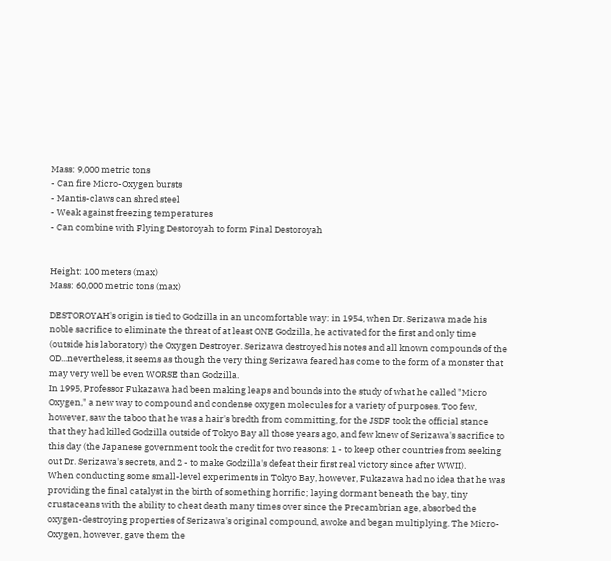Mass: 9,000 metric tons
- Can fire Micro-Oxygen bursts
- Mantis-claws can shred steel
- Weak against freezing temperatures
- Can combine with Flying Destoroyah to form Final Destoroyah


Height: 100 meters (max)
Mass: 60,000 metric tons (max)

DESTOROYAH's origin is tied to Godzilla in an uncomfortable way: in 1954, when Dr. Serizawa made his noble sacrifice to eliminate the threat of at least ONE Godzilla, he activated for the first and only time (outside his laboratory) the Oxygen Destroyer. Serizawa destroyed his notes and all known compounds of the OD...nevertheless, it seems as though the very thing Serizawa feared has come to the form of a monster that may very well be even WORSE than Godzilla.
In 1995, Professor Fukazawa had been making leaps and bounds into the study of what he called "Micro Oxygen," a new way to compound and condense oxygen molecules for a variety of purposes. Too few, however, saw the taboo that he was a hair's bredth from committing, for the JSDF took the official stance that they had killed Godzilla outside of Tokyo Bay all those years ago, and few knew of Serizawa's sacrifice to this day (the Japanese government took the credit for two reasons: 1 - to keep other countries from seeking out Dr. Serizawa's secrets, and 2 - to make Godzilla's defeat their first real victory since after WWII).
When conducting some small-level experiments in Tokyo Bay, however, Fukazawa had no idea that he was providing the final catalyst in the birth of something horrific; laying dormant beneath the bay, tiny crustaceans with the ability to cheat death many times over since the Precambrian age, absorbed the oxygen-destroying properties of Serizawa's original compound, awoke and began multiplying. The Micro-Oxygen, however, gave them the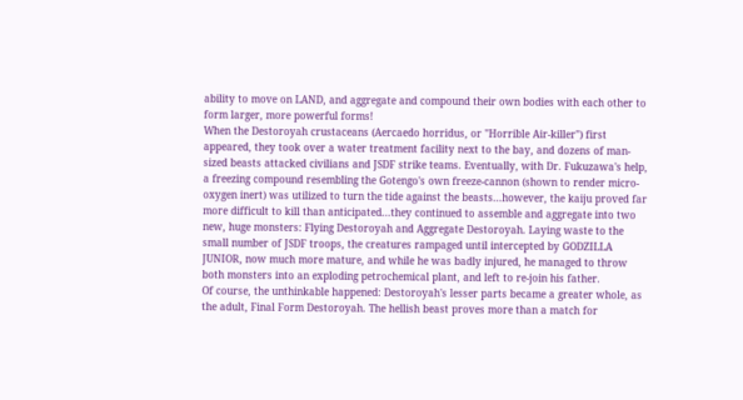ability to move on LAND, and aggregate and compound their own bodies with each other to form larger, more powerful forms!
When the Destoroyah crustaceans (Aercaedo horridus, or "Horrible Air-killer") first appeared, they took over a water treatment facility next to the bay, and dozens of man-sized beasts attacked civilians and JSDF strike teams. Eventually, with Dr. Fukuzawa's help, a freezing compound resembling the Gotengo's own freeze-cannon (shown to render micro-oxygen inert) was utilized to turn the tide against the beasts...however, the kaiju proved far more difficult to kill than anticipated...they continued to assemble and aggregate into two new, huge monsters: Flying Destoroyah and Aggregate Destoroyah. Laying waste to the small number of JSDF troops, the creatures rampaged until intercepted by GODZILLA JUNIOR, now much more mature, and while he was badly injured, he managed to throw both monsters into an exploding petrochemical plant, and left to re-join his father.
Of course, the unthinkable happened: Destoroyah's lesser parts became a greater whole, as the adult, Final Form Destoroyah. The hellish beast proves more than a match for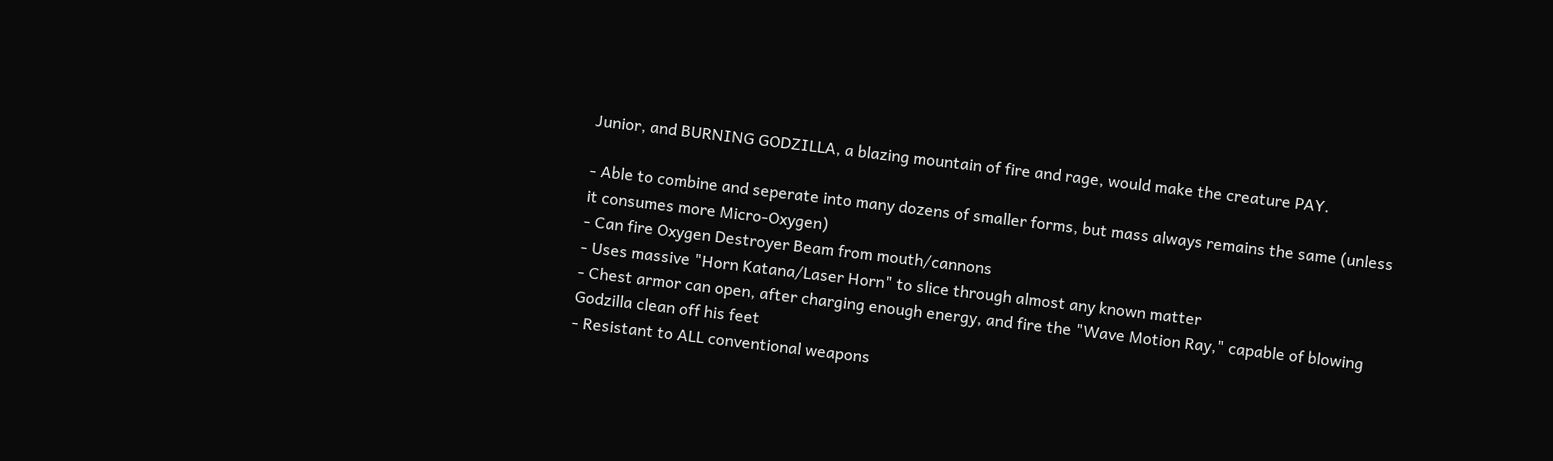Junior, and BURNING GODZILLA, a blazing mountain of fire and rage, would make the creature PAY.

- Able to combine and seperate into many dozens of smaller forms, but mass always remains the same (unless it consumes more Micro-Oxygen)
- Can fire Oxygen Destroyer Beam from mouth/cannons
- Uses massive "Horn Katana/Laser Horn" to slice through almost any known matter
- Chest armor can open, after charging enough energy, and fire the "Wave Motion Ray," capable of blowing Godzilla clean off his feet
- Resistant to ALL conventional weapons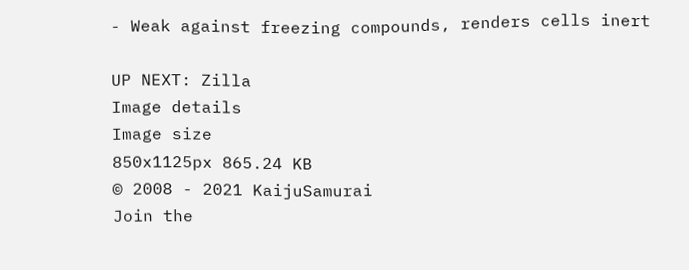- Weak against freezing compounds, renders cells inert

UP NEXT: Zilla
Image details
Image size
850x1125px 865.24 KB
© 2008 - 2021 KaijuSamurai
Join the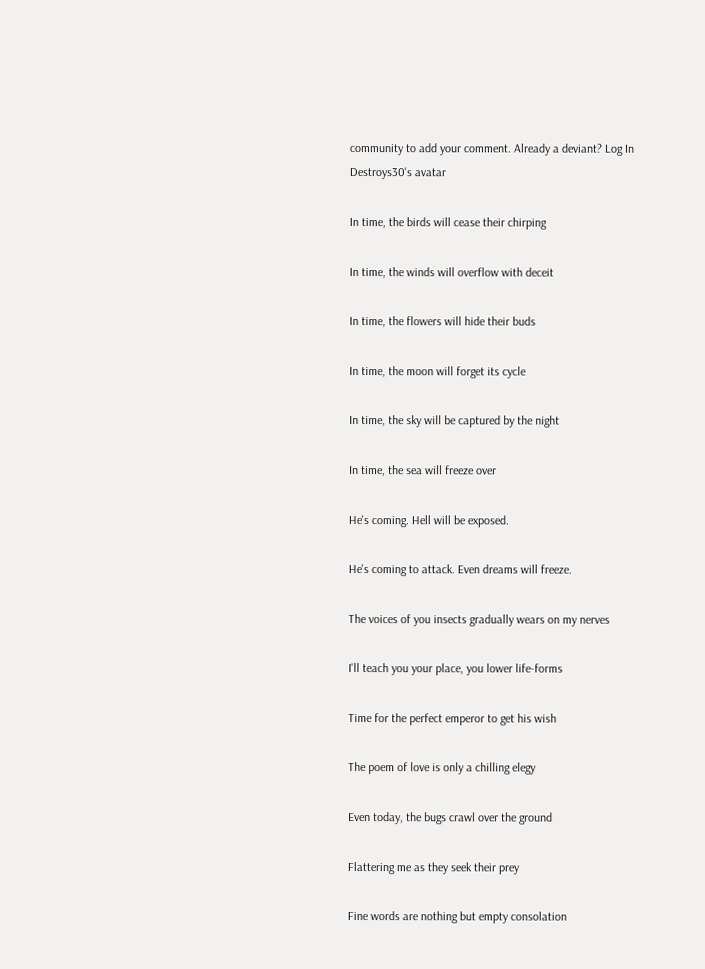community to add your comment. Already a deviant? Log In
Destroys30's avatar

In time, the birds will cease their chirping

In time, the winds will overflow with deceit

In time, the flowers will hide their buds

In time, the moon will forget its cycle

In time, the sky will be captured by the night

In time, the sea will freeze over

He's coming. Hell will be exposed.

He's coming to attack. Even dreams will freeze.

The voices of you insects gradually wears on my nerves

I'll teach you your place, you lower life-forms

Time for the perfect emperor to get his wish

The poem of love is only a chilling elegy

Even today, the bugs crawl over the ground

Flattering me as they seek their prey

Fine words are nothing but empty consolation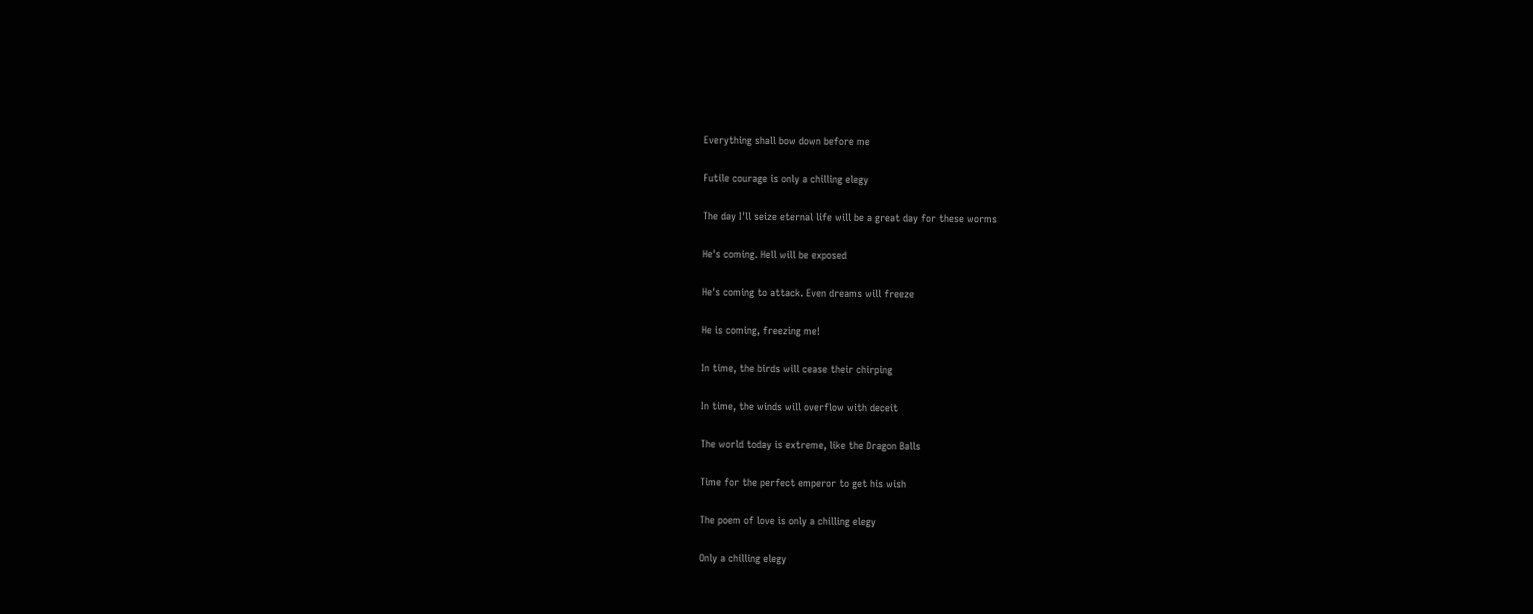Everything shall bow down before me

Futile courage is only a chilling elegy

The day I'll seize eternal life will be a great day for these worms

He's coming. Hell will be exposed

He's coming to attack. Even dreams will freeze

He is coming, freezing me!

In time, the birds will cease their chirping

In time, the winds will overflow with deceit

The world today is extreme, like the Dragon Balls

Time for the perfect emperor to get his wish

The poem of love is only a chilling elegy

Only a chilling elegy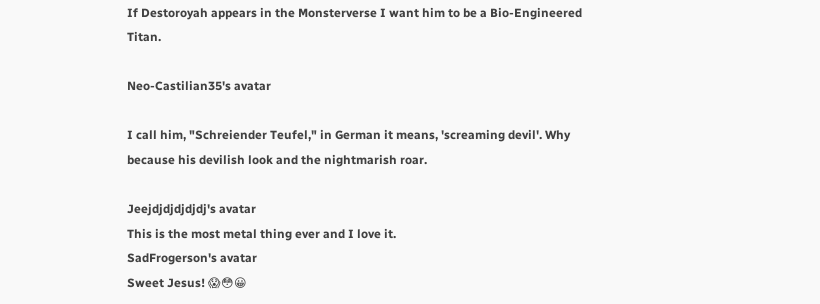If Destoroyah appears in the Monsterverse I want him to be a Bio-Engineered Titan.

Neo-Castilian35's avatar

I call him, "Schreiender Teufel," in German it means, 'screaming devil'. Why because his devilish look and the nightmarish roar.

Jeejdjdjdjdjdj's avatar
This is the most metal thing ever and I love it.
SadFrogerson's avatar
Sweet Jesus! 😱😳😀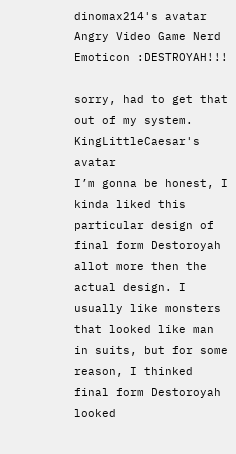dinomax214's avatar
Angry Video Game Nerd Emoticon :DESTROYAH!!!

sorry, had to get that out of my system.
KingLittleCaesar's avatar
I’m gonna be honest, I kinda liked this particular design of final form Destoroyah allot more then the actual design. I usually like monsters that looked like man in suits, but for some reason, I thinked final form Destoroyah looked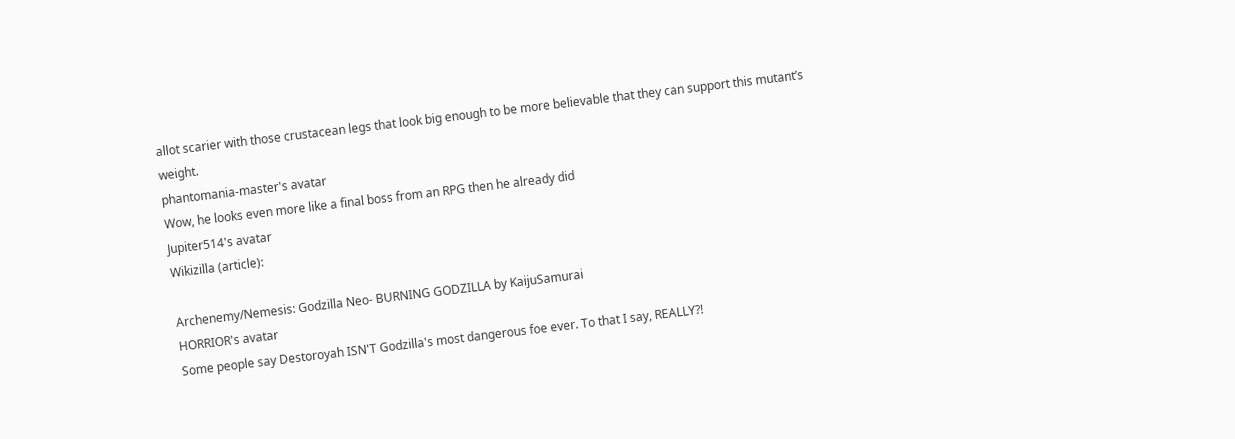allot scarier with those crustacean legs that look big enough to be more believable that they can support this mutant’s weight.
phantomania-master's avatar
Wow, he looks even more like a final boss from an RPG then he already did
Jupiter514's avatar
Wikizilla (article):

Archenemy/Nemesis: Godzilla Neo- BURNING GODZILLA by KaijuSamurai
HORRIOR's avatar
Some people say Destoroyah ISN'T Godzilla's most dangerous foe ever. To that I say, REALLY?!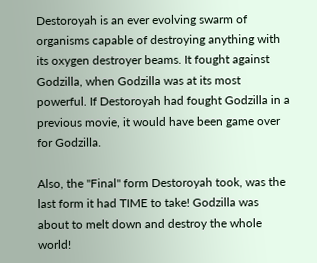Destoroyah is an ever evolving swarm of organisms capable of destroying anything with its oxygen destroyer beams. It fought against Godzilla, when Godzilla was at its most powerful. If Destoroyah had fought Godzilla in a previous movie, it would have been game over for Godzilla.

Also, the "Final" form Destoroyah took, was the last form it had TIME to take! Godzilla was about to melt down and destroy the whole world!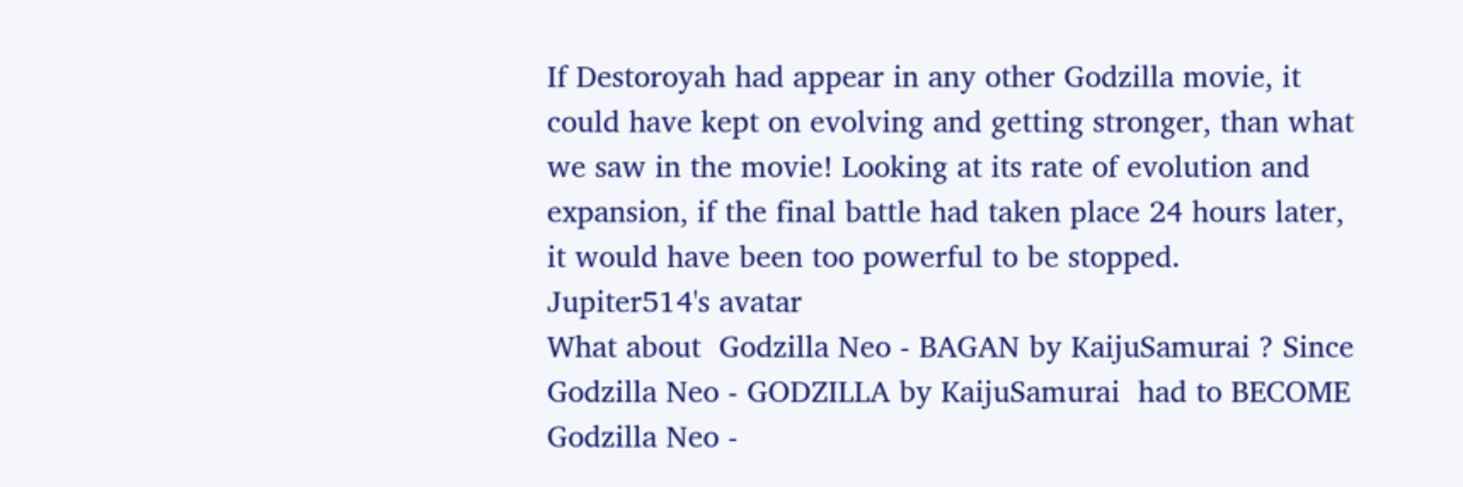If Destoroyah had appear in any other Godzilla movie, it could have kept on evolving and getting stronger, than what we saw in the movie! Looking at its rate of evolution and expansion, if the final battle had taken place 24 hours later, it would have been too powerful to be stopped.
Jupiter514's avatar
What about  Godzilla Neo - BAGAN by KaijuSamurai ? Since  Godzilla Neo - GODZILLA by KaijuSamurai  had to BECOME  Godzilla Neo -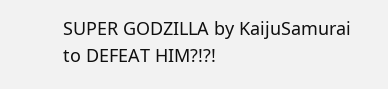SUPER GODZILLA by KaijuSamurai  to DEFEAT HIM?!?!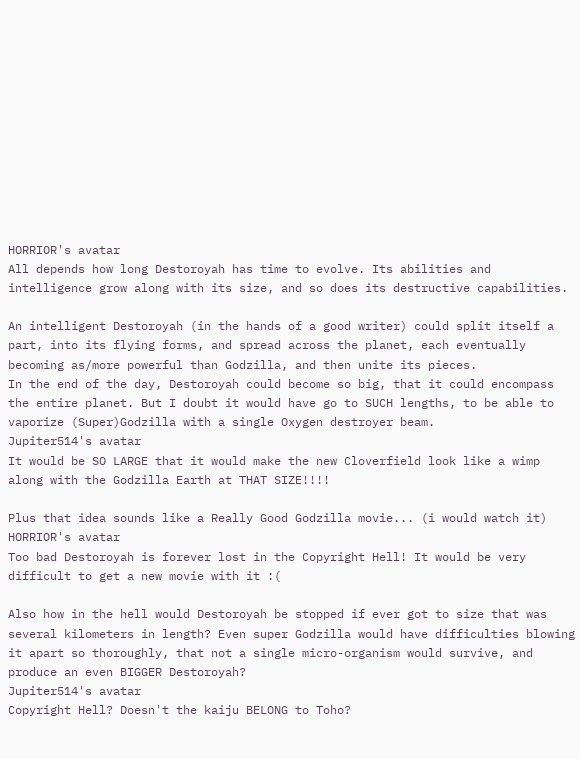HORRIOR's avatar
All depends how long Destoroyah has time to evolve. Its abilities and intelligence grow along with its size, and so does its destructive capabilities.

An intelligent Destoroyah (in the hands of a good writer) could split itself a part, into its flying forms, and spread across the planet, each eventually becoming as/more powerful than Godzilla, and then unite its pieces.
In the end of the day, Destoroyah could become so big, that it could encompass the entire planet. But I doubt it would have go to SUCH lengths, to be able to vaporize (Super)Godzilla with a single Oxygen destroyer beam.
Jupiter514's avatar
It would be SO LARGE that it would make the new Cloverfield look like a wimp along with the Godzilla Earth at THAT SIZE!!!!

Plus that idea sounds like a Really Good Godzilla movie... (i would watch it)
HORRIOR's avatar
Too bad Destoroyah is forever lost in the Copyright Hell! It would be very difficult to get a new movie with it :(

Also how in the hell would Destoroyah be stopped if ever got to size that was several kilometers in length? Even super Godzilla would have difficulties blowing it apart so thoroughly, that not a single micro-organism would survive, and produce an even BIGGER Destoroyah?
Jupiter514's avatar
Copyright Hell? Doesn't the kaiju BELONG to Toho?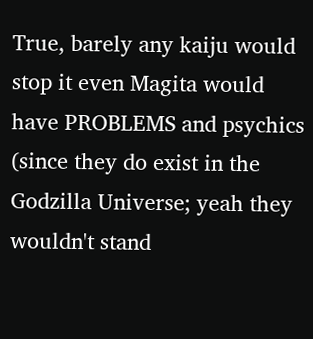True, barely any kaiju would stop it even Magita would have PROBLEMS and psychics (since they do exist in the Godzilla Universe; yeah they wouldn't stand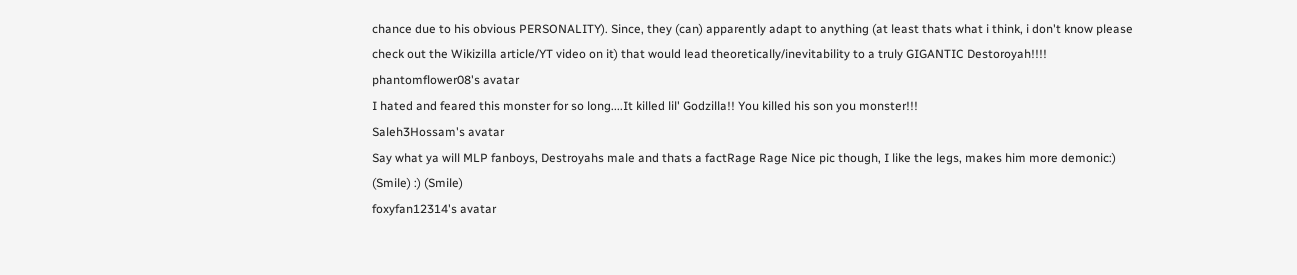chance due to his obvious PERSONALITY). Since, they (can) apparently adapt to anything (at least thats what i think, i don't know please check out the Wikizilla article/YT video on it) that would lead theoretically/inevitability to a truly GIGANTIC Destoroyah!!!!
phantomflower08's avatar
I hated and feared this monster for so long....It killed lil' Godzilla!! You killed his son you monster!!!
Saleh3Hossam's avatar
Say what ya will MLP fanboys, Destroyahs male and thats a factRage Rage Nice pic though, I like the legs, makes him more demonic:) (Smile) :) (Smile)
foxyfan12314's avatar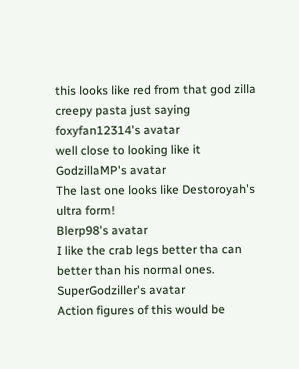this looks like red from that god zilla creepy pasta just saying
foxyfan12314's avatar
well close to looking like it
GodzillaMP's avatar
The last one looks like Destoroyah's ultra form!
Blerp98's avatar
I like the crab legs better tha can better than his normal ones.
SuperGodziller's avatar
Action figures of this would be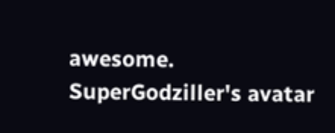awesome.
SuperGodziller's avatar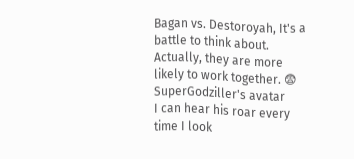Bagan vs. Destoroyah, It's a battle to think about. Actually, they are more likely to work together. 😨
SuperGodziller's avatar
I can hear his roar every time I look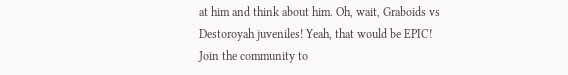at him and think about him. Oh, wait, Graboids vs Destoroyah juveniles! Yeah, that would be EPIC!
Join the community to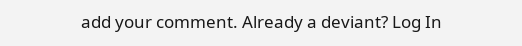add your comment. Already a deviant? Log In